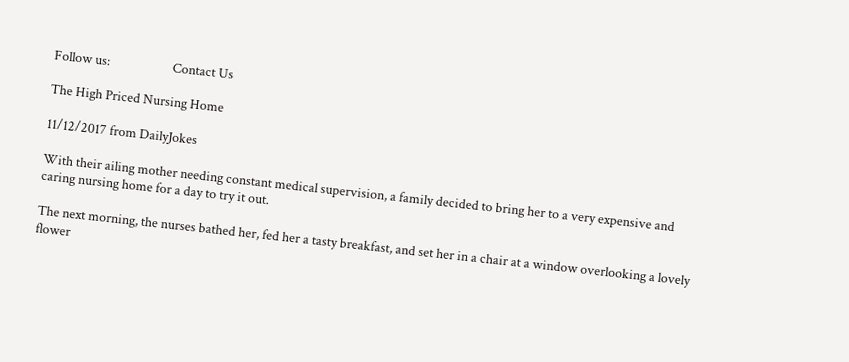Follow us:                     Contact Us

The High Priced Nursing Home

11/12/2017 from DailyJokes

With their ailing mother needing constant medical supervision, a family decided to bring her to a very expensive and caring nursing home for a day to try it out.

The next morning, the nurses bathed her, fed her a tasty breakfast, and set her in a chair at a window overlooking a lovely flower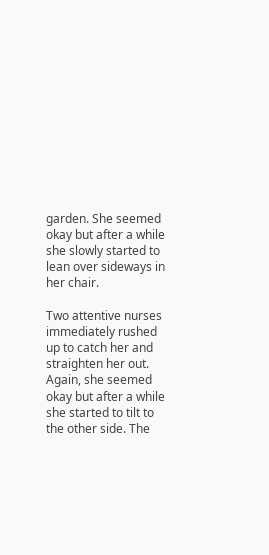garden. She seemed okay but after a while she slowly started to lean over sideways in her chair.

Two attentive nurses immediately rushed up to catch her and straighten her out. Again, she seemed okay but after a while she started to tilt to the other side. The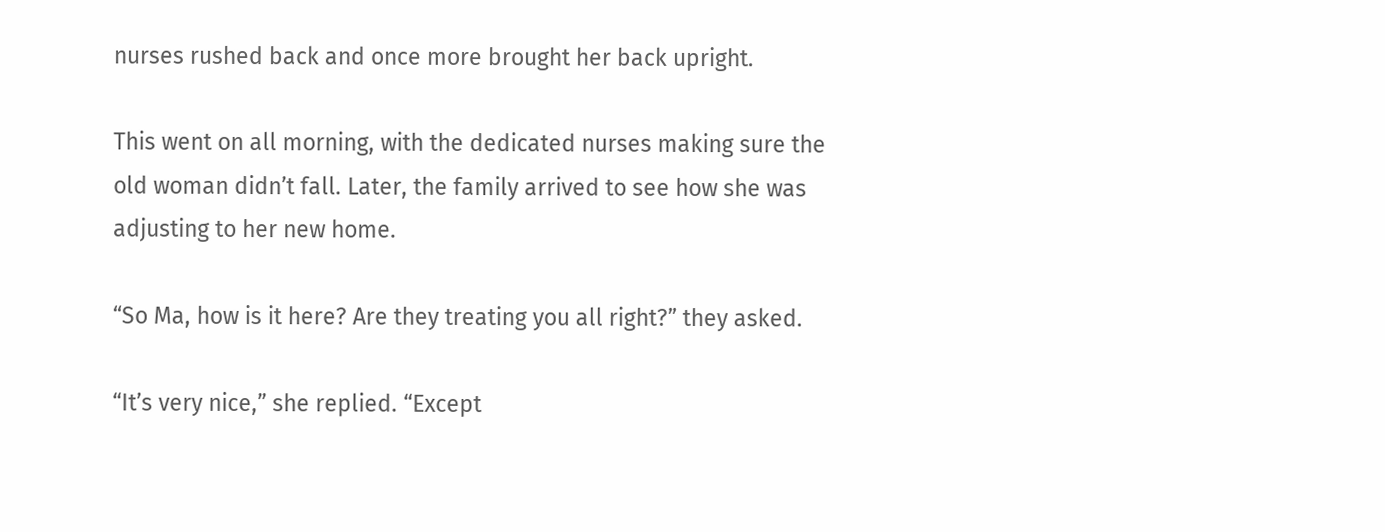nurses rushed back and once more brought her back upright.

This went on all morning, with the dedicated nurses making sure the old woman didn’t fall. Later, the family arrived to see how she was adjusting to her new home.

“So Ma, how is it here? Are they treating you all right?” they asked.

“It’s very nice,” she replied. “Except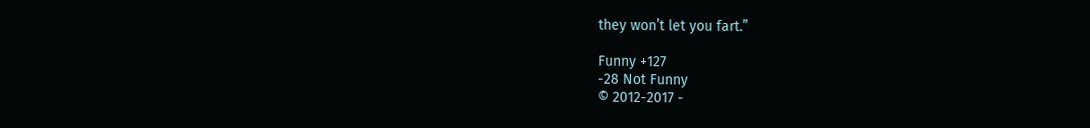they won’t let you fart.”

Funny +127
-28 Not Funny
© 2012-2017 -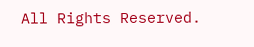All Rights Reserved.